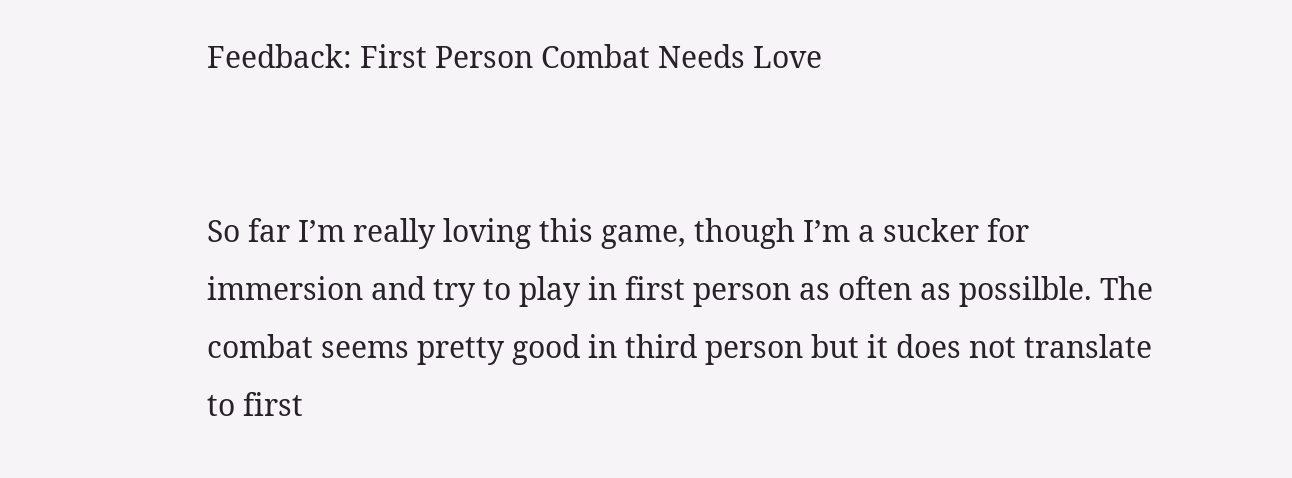Feedback: First Person Combat Needs Love


So far I’m really loving this game, though I’m a sucker for immersion and try to play in first person as often as possilble. The combat seems pretty good in third person but it does not translate to first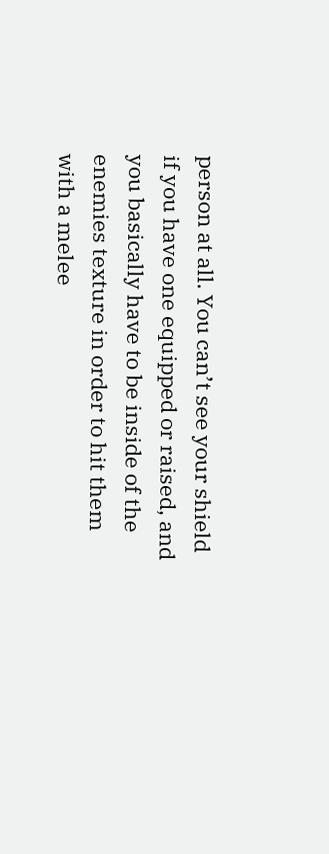person at all. You can’t see your shield if you have one equipped or raised, and you basically have to be inside of the enemies texture in order to hit them with a melee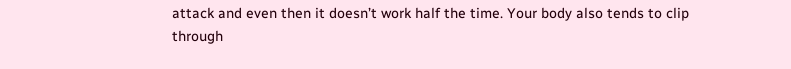attack and even then it doesn’t work half the time. Your body also tends to clip through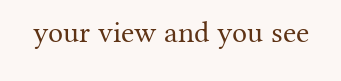your view and you see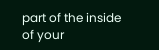part of the inside of your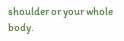shoulder or your whole body.